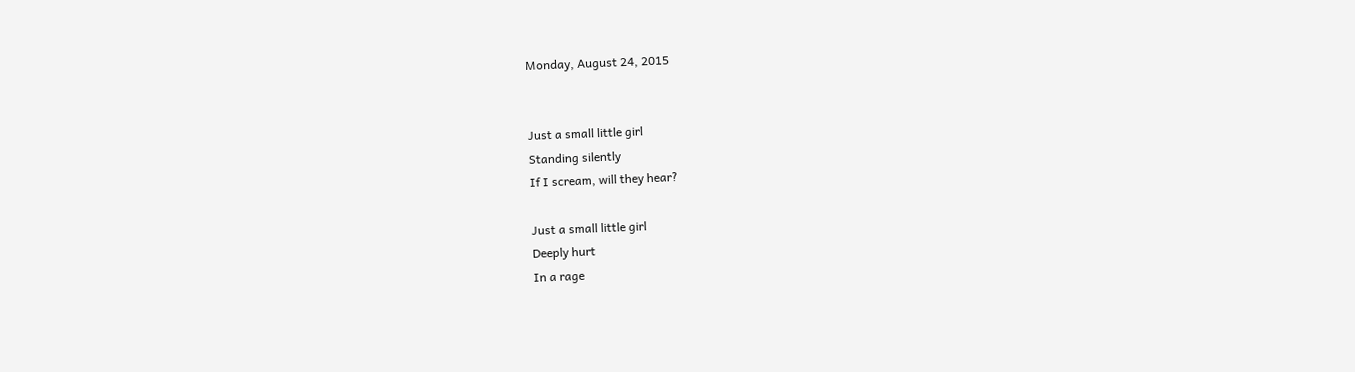Monday, August 24, 2015


Just a small little girl
Standing silently
If I scream, will they hear?

Just a small little girl
Deeply hurt
In a rage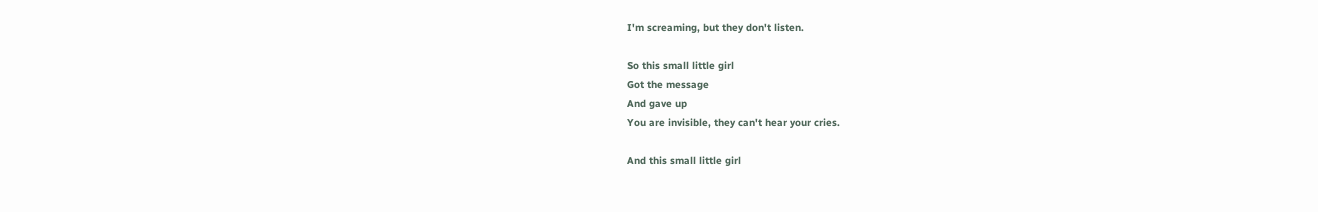I'm screaming, but they don't listen.

So this small little girl
Got the message
And gave up
You are invisible, they can't hear your cries.

And this small little girl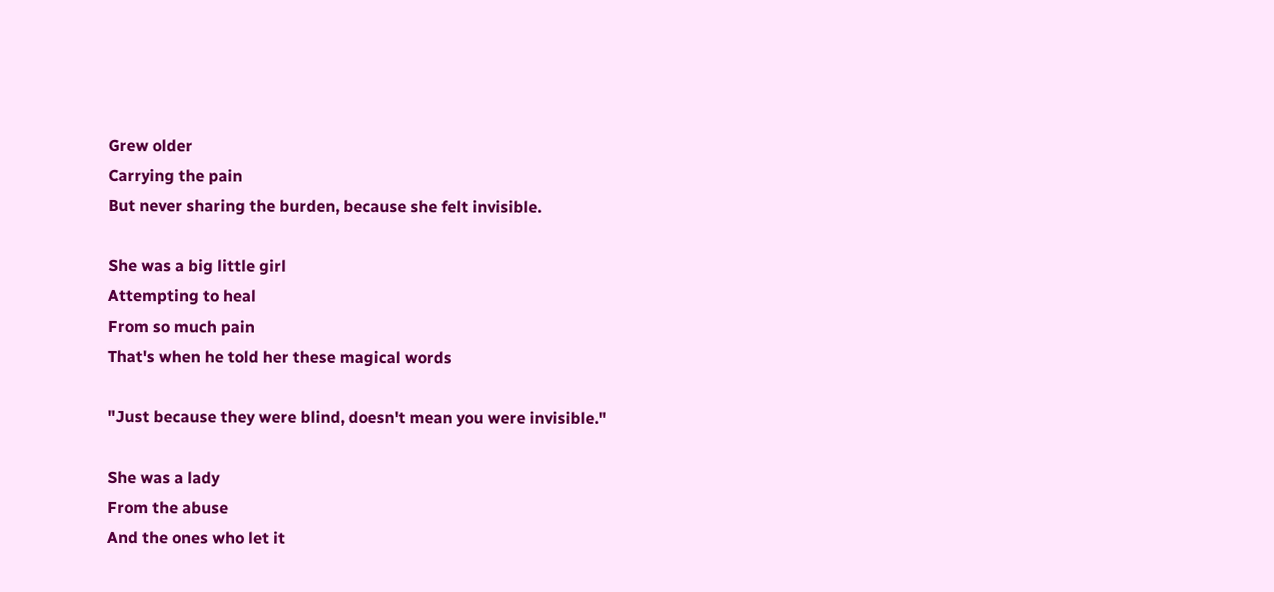Grew older
Carrying the pain
But never sharing the burden, because she felt invisible.

She was a big little girl
Attempting to heal
From so much pain
That's when he told her these magical words

"Just because they were blind, doesn't mean you were invisible."

She was a lady
From the abuse
And the ones who let it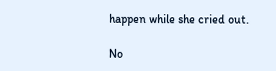happen while she cried out.

No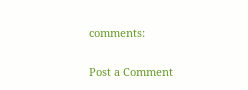comments:

Post a Comment